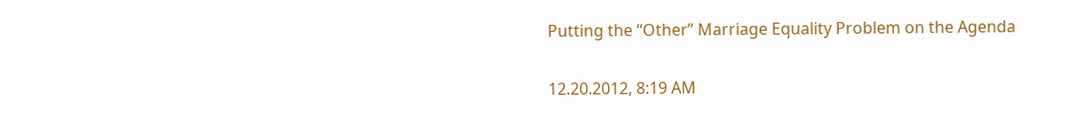Putting the “Other” Marriage Equality Problem on the Agenda

12.20.2012, 8:19 AM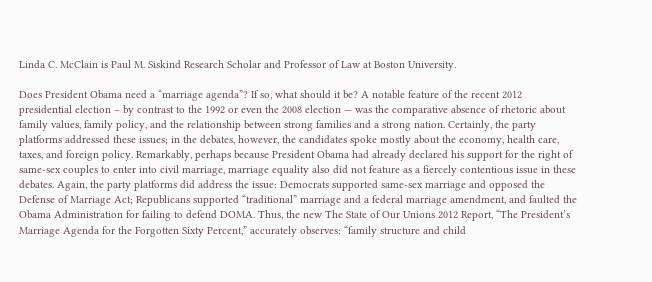Linda C. McClain is Paul M. Siskind Research Scholar and Professor of Law at Boston University.

Does President Obama need a “marriage agenda”? If so, what should it be? A notable feature of the recent 2012 presidential election – by contrast to the 1992 or even the 2008 election — was the comparative absence of rhetoric about family values, family policy, and the relationship between strong families and a strong nation. Certainly, the party platforms addressed these issues; in the debates, however, the candidates spoke mostly about the economy, health care, taxes, and foreign policy. Remarkably, perhaps because President Obama had already declared his support for the right of same-sex couples to enter into civil marriage, marriage equality also did not feature as a fiercely contentious issue in these debates. Again, the party platforms did address the issue: Democrats supported same-sex marriage and opposed the Defense of Marriage Act; Republicans supported “traditional” marriage and a federal marriage amendment, and faulted the Obama Administration for failing to defend DOMA. Thus, the new The State of Our Unions 2012 Report, “The President’s Marriage Agenda for the Forgotten Sixty Percent,” accurately observes: “family structure and child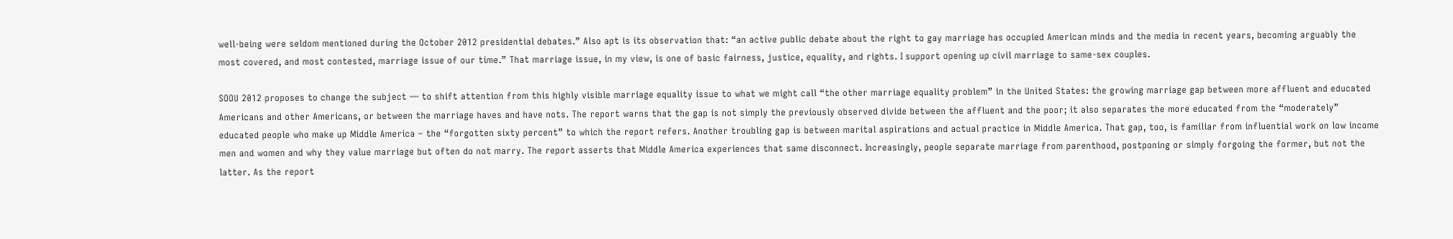well-being were seldom mentioned during the October 2012 presidential debates.” Also apt is its observation that: “an active public debate about the right to gay marriage has occupied American minds and the media in recent years, becoming arguably the most covered, and most contested, marriage issue of our time.” That marriage issue, in my view, is one of basic fairness, justice, equality, and rights. I support opening up civil marriage to same-sex couples.

SOOU 2012 proposes to change the subject — to shift attention from this highly visible marriage equality issue to what we might call “the other marriage equality problem” in the United States: the growing marriage gap between more affluent and educated Americans and other Americans, or between the marriage haves and have nots. The report warns that the gap is not simply the previously observed divide between the affluent and the poor; it also separates the more educated from the “moderately” educated people who make up Middle America – the “forgotten sixty percent” to which the report refers. Another troubling gap is between marital aspirations and actual practice in Middle America. That gap, too, is familiar from influential work on low income men and women and why they value marriage but often do not marry. The report asserts that Middle America experiences that same disconnect. Increasingly, people separate marriage from parenthood, postponing or simply forgoing the former, but not the latter. As the report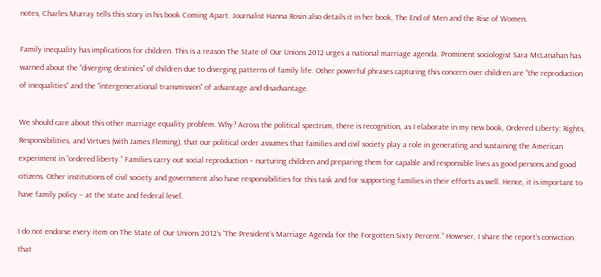notes, Charles Murray tells this story in his book Coming Apart. Journalist Hanna Rosin also details it in her book, The End of Men and the Rise of Women.

Family inequality has implications for children. This is a reason The State of Our Unions 2012 urges a national marriage agenda. Prominent sociologist Sara McLanahan has warned about the “diverging destinies” of children due to diverging patterns of family life. Other powerful phrases capturing this concern over children are “the reproduction of inequalities” and the “intergenerational transmission” of advantage and disadvantage.

We should care about this other marriage equality problem. Why? Across the political spectrum, there is recognition, as I elaborate in my new book, Ordered Liberty: Rights, Responsibilities, and Virtues (with James Fleming), that our political order assumes that families and civil society play a role in generating and sustaining the American experiment in “ordered liberty.” Families carry out social reproduction – nurturing children and preparing them for capable and responsible lives as good persons and good citizens. Other institutions of civil society and government also have responsibilities for this task and for supporting families in their efforts as well. Hence, it is important to have family policy – at the state and federal level.

I do not endorse every item on The State of Our Unions 2012’s “The President’s Marriage Agenda for the Forgotten Sixty Percent.” However, I share the report’s conviction that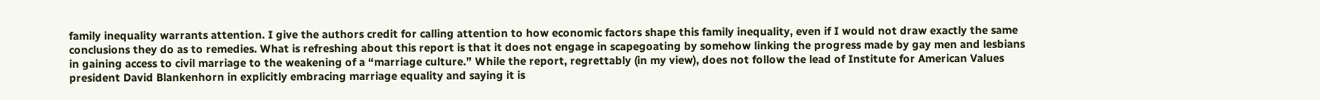family inequality warrants attention. I give the authors credit for calling attention to how economic factors shape this family inequality, even if I would not draw exactly the same conclusions they do as to remedies. What is refreshing about this report is that it does not engage in scapegoating by somehow linking the progress made by gay men and lesbians in gaining access to civil marriage to the weakening of a “marriage culture.” While the report, regrettably (in my view), does not follow the lead of Institute for American Values president David Blankenhorn in explicitly embracing marriage equality and saying it is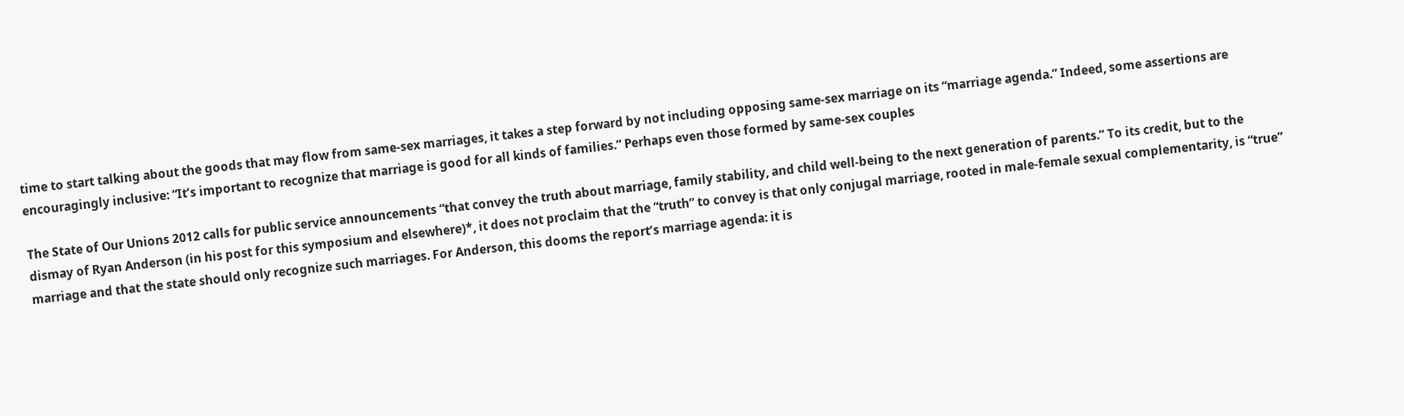time to start talking about the goods that may flow from same-sex marriages, it takes a step forward by not including opposing same-sex marriage on its “marriage agenda.” Indeed, some assertions are encouragingly inclusive: “It’s important to recognize that marriage is good for all kinds of families.” Perhaps even those formed by same-sex couples

The State of Our Unions 2012 calls for public service announcements “that convey the truth about marriage, family stability, and child well-being to the next generation of parents.” To its credit, but to the dismay of Ryan Anderson (in his post for this symposium and elsewhere)*, it does not proclaim that the “truth” to convey is that only conjugal marriage, rooted in male-female sexual complementarity, is “true” marriage and that the state should only recognize such marriages. For Anderson, this dooms the report’s marriage agenda: it is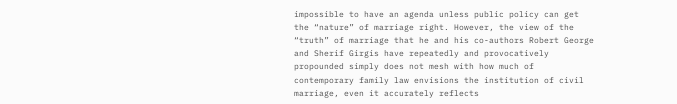impossible to have an agenda unless public policy can get the “nature” of marriage right. However, the view of the “truth” of marriage that he and his co-authors Robert George and Sherif Girgis have repeatedly and provocatively propounded simply does not mesh with how much of contemporary family law envisions the institution of civil marriage, even it accurately reflects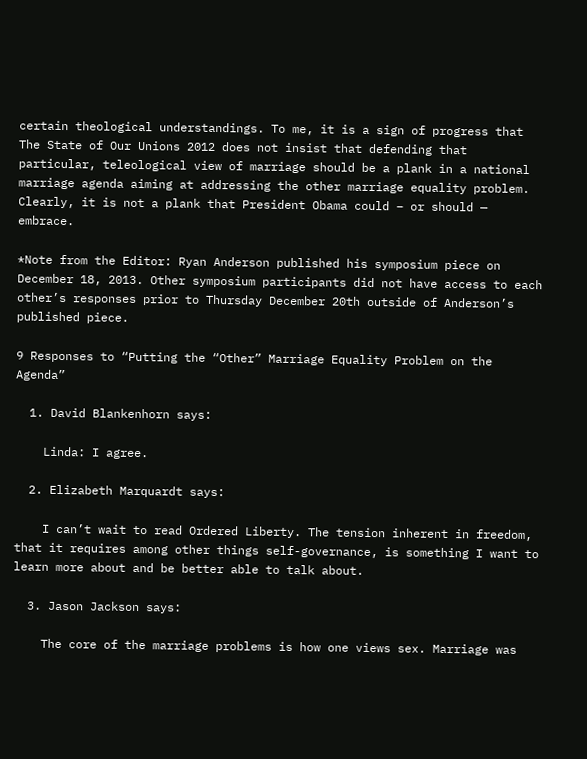certain theological understandings. To me, it is a sign of progress that The State of Our Unions 2012 does not insist that defending that particular, teleological view of marriage should be a plank in a national marriage agenda aiming at addressing the other marriage equality problem. Clearly, it is not a plank that President Obama could – or should — embrace.

*Note from the Editor: Ryan Anderson published his symposium piece on December 18, 2013. Other symposium participants did not have access to each other’s responses prior to Thursday December 20th outside of Anderson’s published piece.

9 Responses to “Putting the “Other” Marriage Equality Problem on the Agenda”

  1. David Blankenhorn says:

    Linda: I agree.

  2. Elizabeth Marquardt says:

    I can’t wait to read Ordered Liberty. The tension inherent in freedom, that it requires among other things self-governance, is something I want to learn more about and be better able to talk about.

  3. Jason Jackson says:

    The core of the marriage problems is how one views sex. Marriage was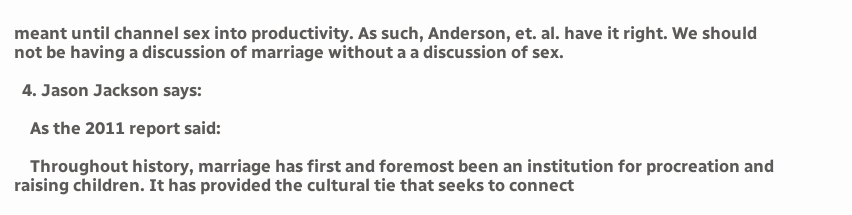meant until channel sex into productivity. As such, Anderson, et. al. have it right. We should not be having a discussion of marriage without a a discussion of sex.

  4. Jason Jackson says:

    As the 2011 report said:

    Throughout history, marriage has first and foremost been an institution for procreation and raising children. It has provided the cultural tie that seeks to connect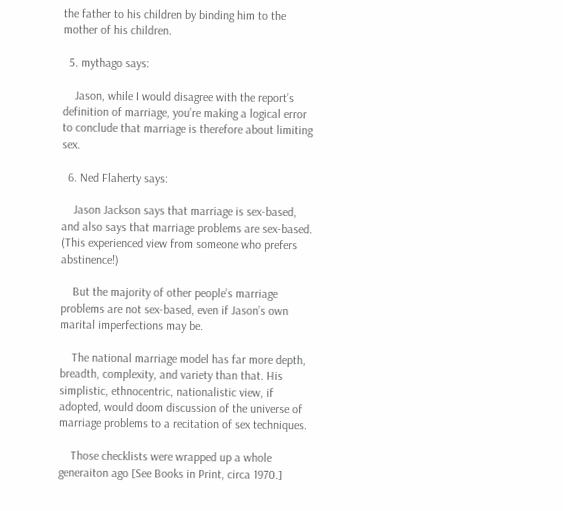the father to his children by binding him to the mother of his children.

  5. mythago says:

    Jason, while I would disagree with the report’s definition of marriage, you’re making a logical error to conclude that marriage is therefore about limiting sex.

  6. Ned Flaherty says:

    Jason Jackson says that marriage is sex-based, and also says that marriage problems are sex-based. (This experienced view from someone who prefers abstinence!)

    But the majority of other people’s marriage problems are not sex-based, even if Jason’s own marital imperfections may be.

    The national marriage model has far more depth, breadth, complexity, and variety than that. His simplistic, ethnocentric, nationalistic view, if adopted, would doom discussion of the universe of marriage problems to a recitation of sex techniques.

    Those checklists were wrapped up a whole generaiton ago [See Books in Print, circa 1970.]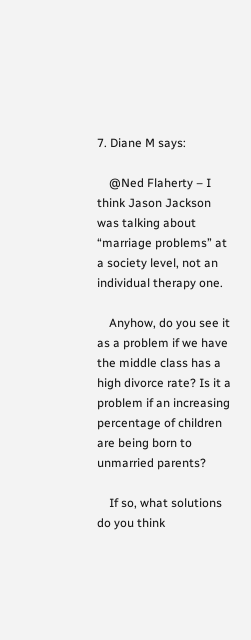7. Diane M says:

    @Ned Flaherty – I think Jason Jackson was talking about “marriage problems” at a society level, not an individual therapy one.

    Anyhow, do you see it as a problem if we have the middle class has a high divorce rate? Is it a problem if an increasing percentage of children are being born to unmarried parents?

    If so, what solutions do you think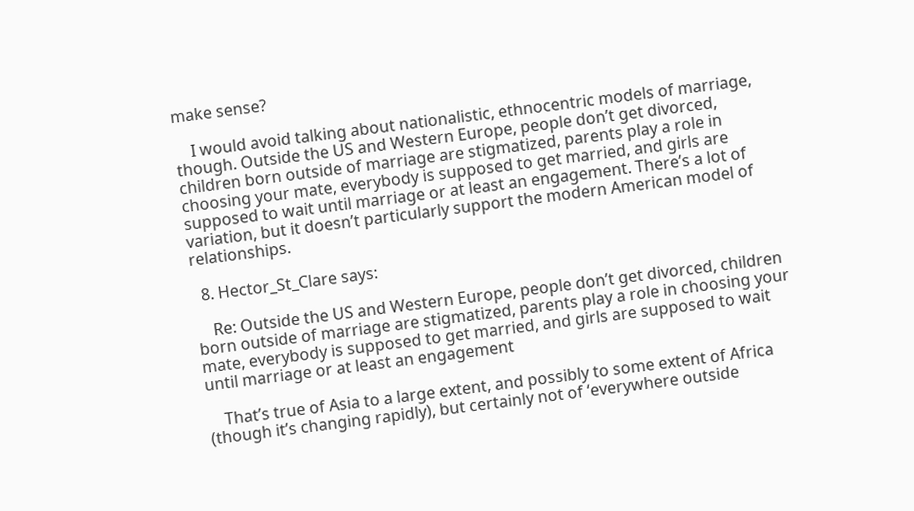make sense?

    I would avoid talking about nationalistic, ethnocentric models of marriage, though. Outside the US and Western Europe, people don’t get divorced, children born outside of marriage are stigmatized, parents play a role in choosing your mate, everybody is supposed to get married, and girls are supposed to wait until marriage or at least an engagement. There’s a lot of variation, but it doesn’t particularly support the modern American model of relationships.

  8. Hector_St_Clare says:

    Re: Outside the US and Western Europe, people don’t get divorced, children born outside of marriage are stigmatized, parents play a role in choosing your mate, everybody is supposed to get married, and girls are supposed to wait until marriage or at least an engagement

    That’s true of Asia to a large extent, and possibly to some extent of Africa (though it’s changing rapidly), but certainly not of ‘everywhere outside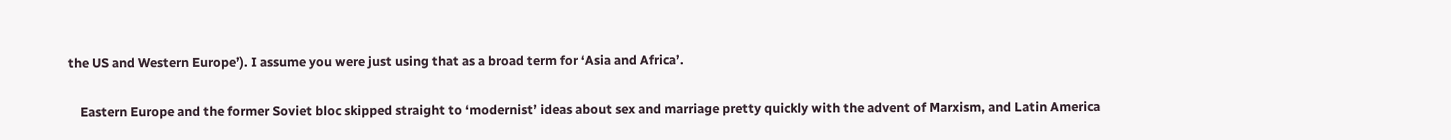the US and Western Europe’). I assume you were just using that as a broad term for ‘Asia and Africa’.

    Eastern Europe and the former Soviet bloc skipped straight to ‘modernist’ ideas about sex and marriage pretty quickly with the advent of Marxism, and Latin America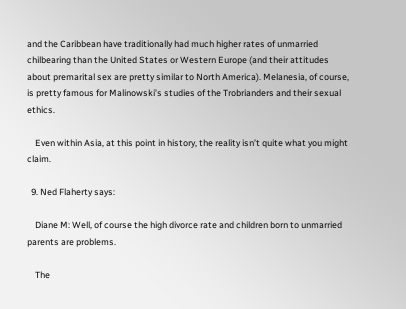and the Caribbean have traditionally had much higher rates of unmarried chilbearing than the United States or Western Europe (and their attitudes about premarital sex are pretty similar to North America). Melanesia, of course, is pretty famous for Malinowski’s studies of the Trobrianders and their sexual ethics.

    Even within Asia, at this point in history, the reality isn’t quite what you might claim.

  9. Ned Flaherty says:

    Diane M: Well, of course the high divorce rate and children born to unmarried parents are problems.

    The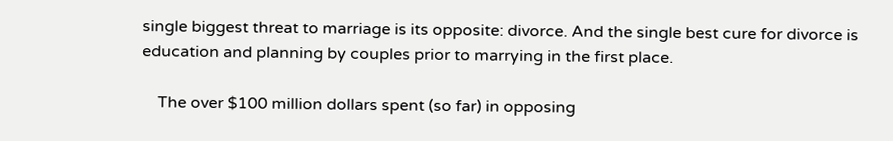single biggest threat to marriage is its opposite: divorce. And the single best cure for divorce is education and planning by couples prior to marrying in the first place.

    The over $100 million dollars spent (so far) in opposing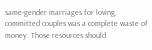same-gender marriages for loving, committed couples was a complete waste of money. Those resources should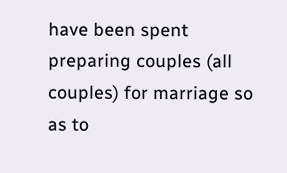have been spent preparing couples (all couples) for marriage so as to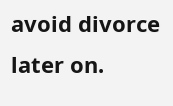avoid divorce later on.